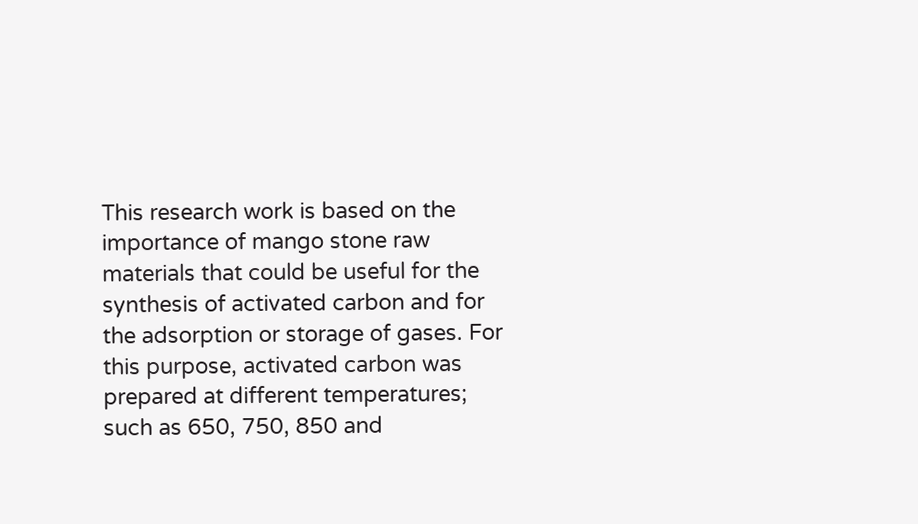This research work is based on the importance of mango stone raw materials that could be useful for the synthesis of activated carbon and for the adsorption or storage of gases. For this purpose, activated carbon was prepared at different temperatures; such as 650, 750, 850 and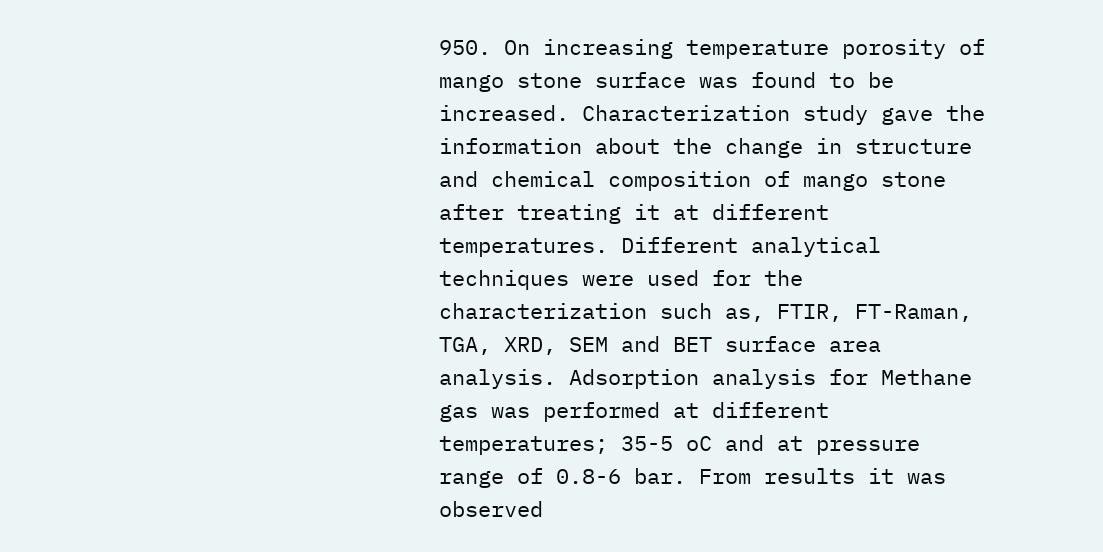950. On increasing temperature porosity of mango stone surface was found to be increased. Characterization study gave the information about the change in structure and chemical composition of mango stone after treating it at different temperatures. Different analytical techniques were used for the characterization such as, FTIR, FT-Raman, TGA, XRD, SEM and BET surface area analysis. Adsorption analysis for Methane gas was performed at different temperatures; 35-5 oC and at pressure range of 0.8-6 bar. From results it was observed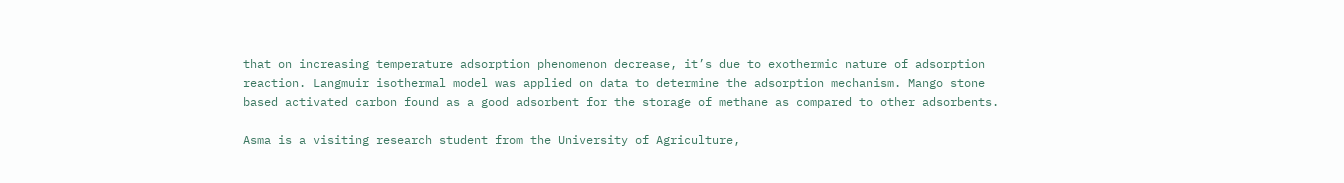that on increasing temperature adsorption phenomenon decrease, it’s due to exothermic nature of adsorption reaction. Langmuir isothermal model was applied on data to determine the adsorption mechanism. Mango stone based activated carbon found as a good adsorbent for the storage of methane as compared to other adsorbents.

Asma is a visiting research student from the University of Agriculture,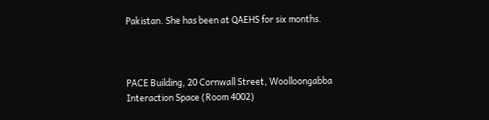Pakistan. She has been at QAEHS for six months.



PACE Building, 20 Cornwall Street, Woolloongabba
Interaction Space (Room 4002)